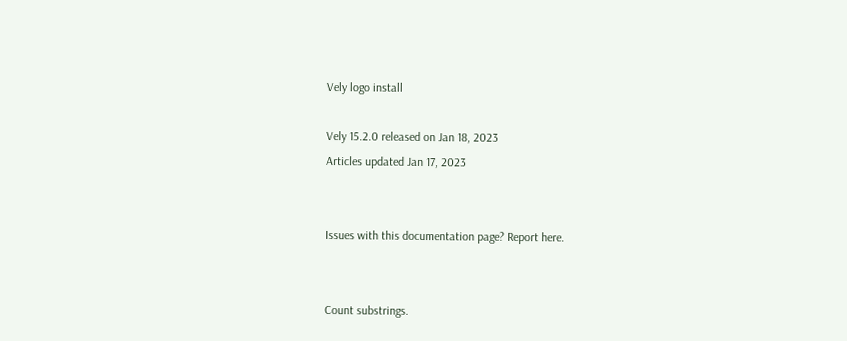Vely logo install

Vely 15.2.0 released on Jan 18, 2023
Articles updated Jan 17, 2023


Issues with this documentation page? Report here.


Count substrings.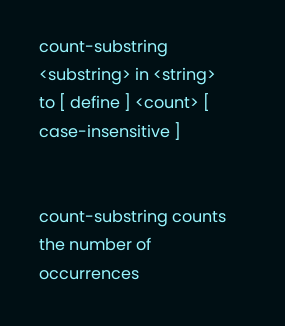count-substring <substring> in <string> to [ define ] <count> [ case-insensitive ]


count-substring counts the number of occurrences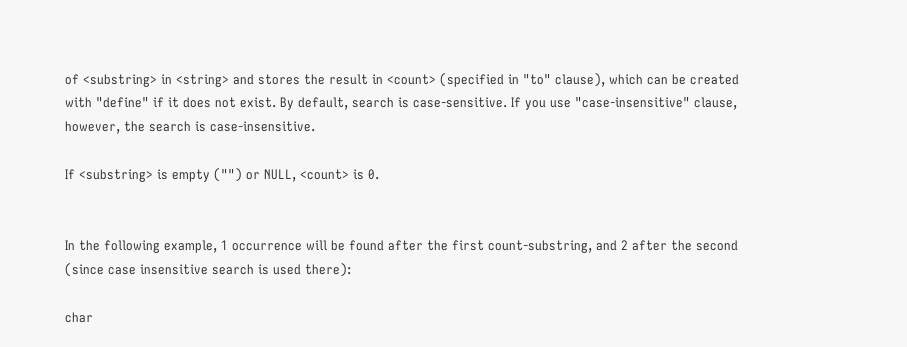of <substring> in <string> and stores the result in <count> (specified in "to" clause), which can be created with "define" if it does not exist. By default, search is case-sensitive. If you use "case-insensitive" clause, however, the search is case-insensitive.

If <substring> is empty ("") or NULL, <count> is 0.


In the following example, 1 occurrence will be found after the first count-substring, and 2 after the second (since case insensitive search is used there):

char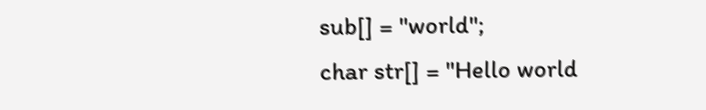sub[] = "world";
char str[] = "Hello world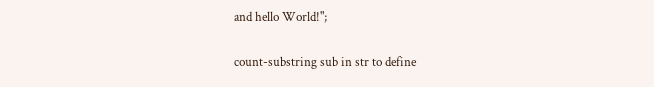and hello World!";

count-substring sub in str to define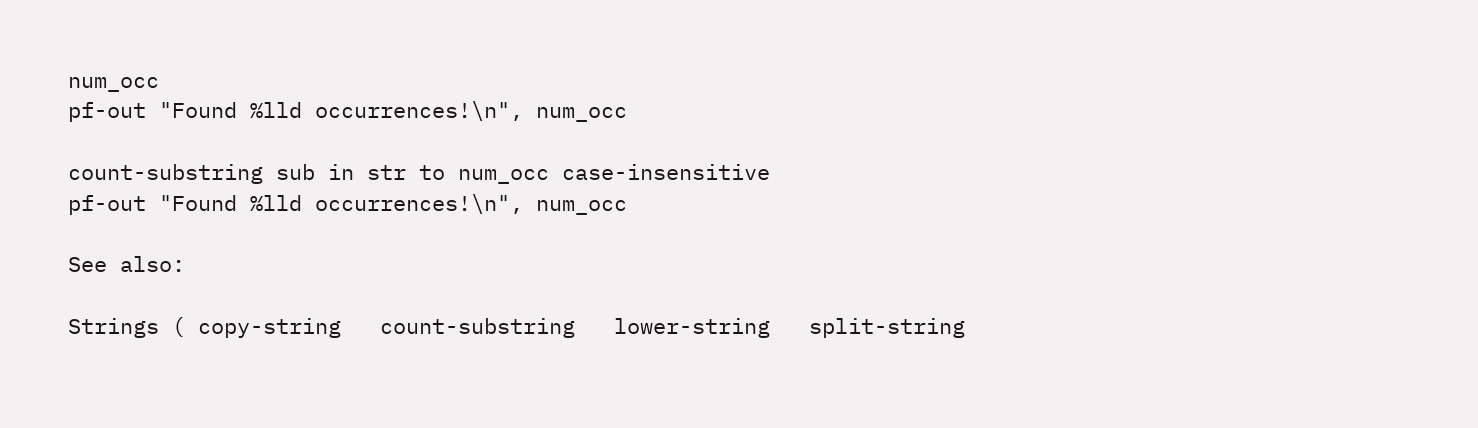num_occ
pf-out "Found %lld occurrences!\n", num_occ

count-substring sub in str to num_occ case-insensitive
pf-out "Found %lld occurrences!\n", num_occ

See also:

Strings ( copy-string   count-substring   lower-string   split-string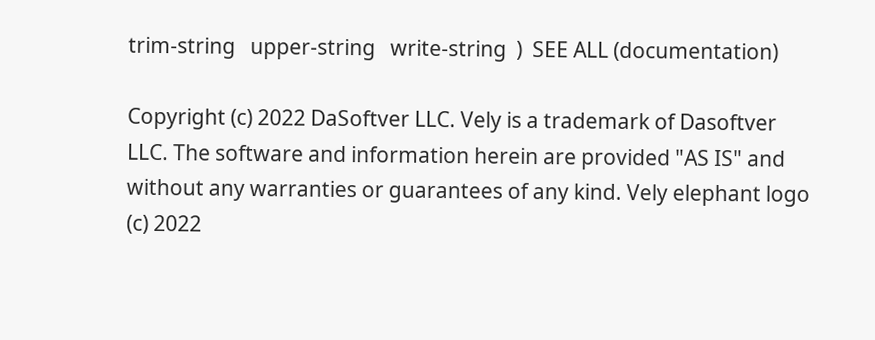trim-string   upper-string   write-string  )  SEE ALL (documentation)

Copyright (c) 2022 DaSoftver LLC. Vely is a trademark of Dasoftver LLC. The software and information herein are provided "AS IS" and without any warranties or guarantees of any kind. Vely elephant logo (c) 2022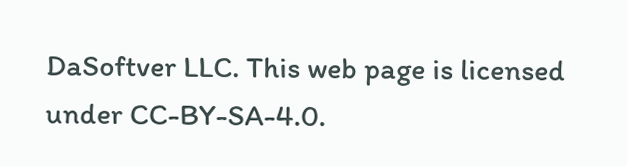DaSoftver LLC. This web page is licensed under CC-BY-SA-4.0.